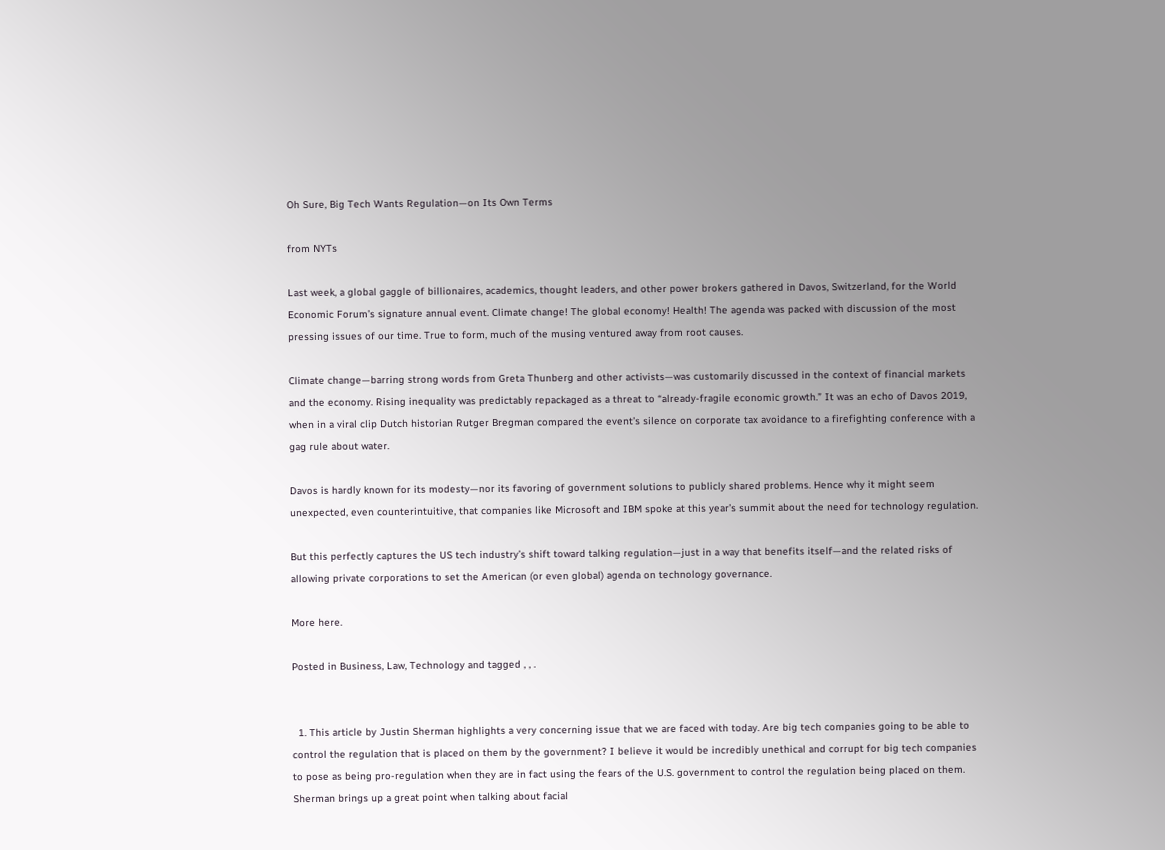Oh Sure, Big Tech Wants Regulation—on Its Own Terms

from NYTs

Last week, a global gaggle of billionaires, academics, thought leaders, and other power brokers gathered in Davos, Switzerland, for the World Economic Forum’s signature annual event. Climate change! The global economy! Health! The agenda was packed with discussion of the most pressing issues of our time. True to form, much of the musing ventured away from root causes.

Climate change—barring strong words from Greta Thunberg and other activists—was customarily discussed in the context of financial markets and the economy. Rising inequality was predictably repackaged as a threat to “already-fragile economic growth.” It was an echo of Davos 2019, when in a viral clip Dutch historian Rutger Bregman compared the event’s silence on corporate tax avoidance to a firefighting conference with a gag rule about water.

Davos is hardly known for its modesty—nor its favoring of government solutions to publicly shared problems. Hence why it might seem unexpected, even counterintuitive, that companies like Microsoft and IBM spoke at this year’s summit about the need for technology regulation.

But this perfectly captures the US tech industry’s shift toward talking regulation—just in a way that benefits itself—and the related risks of allowing private corporations to set the American (or even global) agenda on technology governance.

More here.

Posted in Business, Law, Technology and tagged , , .


  1. This article by Justin Sherman highlights a very concerning issue that we are faced with today. Are big tech companies going to be able to control the regulation that is placed on them by the government? I believe it would be incredibly unethical and corrupt for big tech companies to pose as being pro-regulation when they are in fact using the fears of the U.S. government to control the regulation being placed on them. Sherman brings up a great point when talking about facial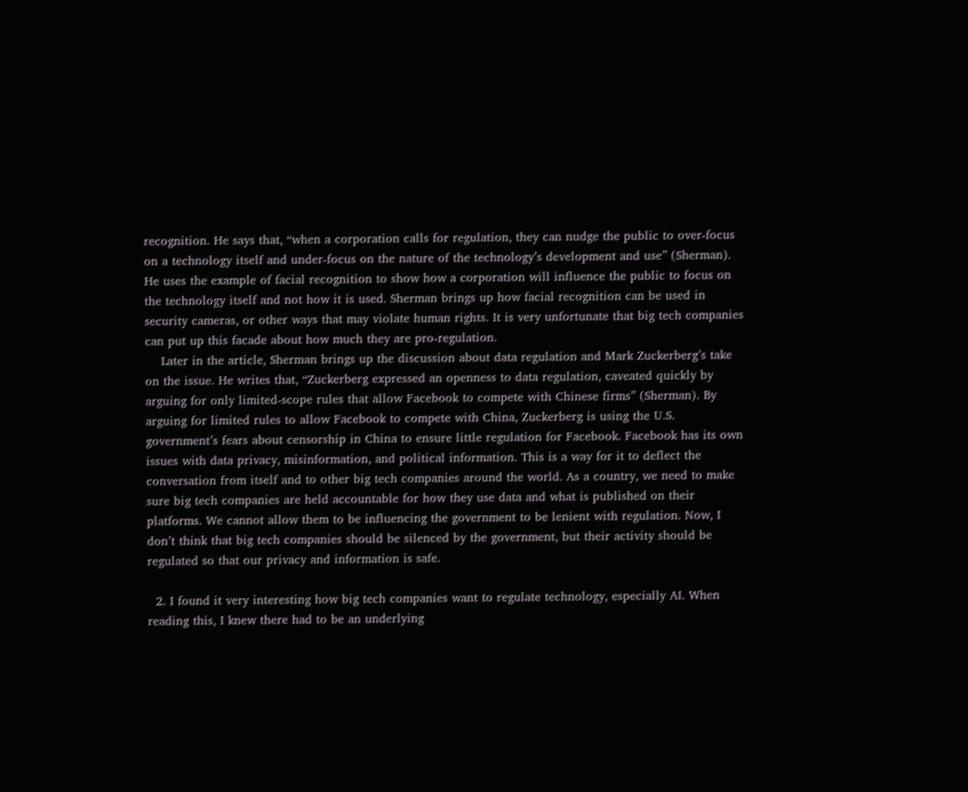recognition. He says that, “when a corporation calls for regulation, they can nudge the public to over-focus on a technology itself and under-focus on the nature of the technology’s development and use” (Sherman). He uses the example of facial recognition to show how a corporation will influence the public to focus on the technology itself and not how it is used. Sherman brings up how facial recognition can be used in security cameras, or other ways that may violate human rights. It is very unfortunate that big tech companies can put up this facade about how much they are pro-regulation.
    Later in the article, Sherman brings up the discussion about data regulation and Mark Zuckerberg’s take on the issue. He writes that, “Zuckerberg expressed an openness to data regulation, caveated quickly by arguing for only limited-scope rules that allow Facebook to compete with Chinese firms” (Sherman). By arguing for limited rules to allow Facebook to compete with China, Zuckerberg is using the U.S. government’s fears about censorship in China to ensure little regulation for Facebook. Facebook has its own issues with data privacy, misinformation, and political information. This is a way for it to deflect the conversation from itself and to other big tech companies around the world. As a country, we need to make sure big tech companies are held accountable for how they use data and what is published on their platforms. We cannot allow them to be influencing the government to be lenient with regulation. Now, I don’t think that big tech companies should be silenced by the government, but their activity should be regulated so that our privacy and information is safe.

  2. I found it very interesting how big tech companies want to regulate technology, especially AI. When reading this, I knew there had to be an underlying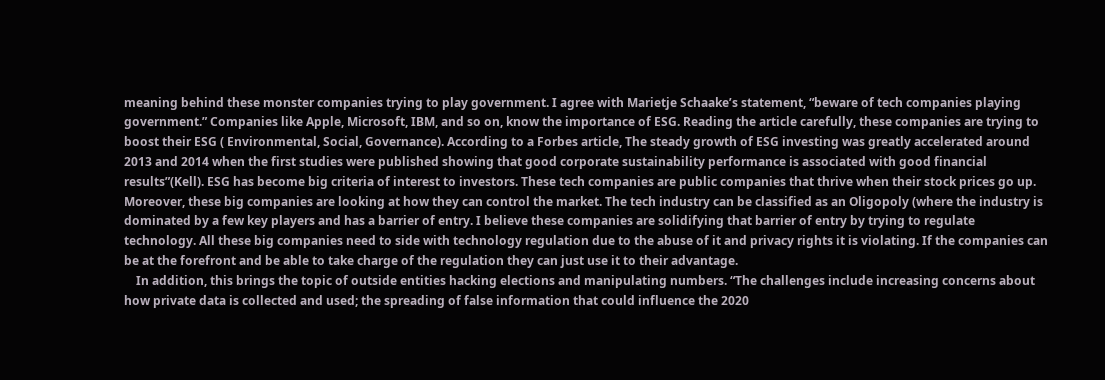meaning behind these monster companies trying to play government. I agree with Marietje Schaake’s statement, “beware of tech companies playing government.” Companies like Apple, Microsoft, IBM, and so on, know the importance of ESG. Reading the article carefully, these companies are trying to boost their ESG ( Environmental, Social, Governance). According to a Forbes article, The steady growth of ESG investing was greatly accelerated around 2013 and 2014 when the first studies were published showing that good corporate sustainability performance is associated with good financial results”(Kell). ESG has become big criteria of interest to investors. These tech companies are public companies that thrive when their stock prices go up. Moreover, these big companies are looking at how they can control the market. The tech industry can be classified as an Oligopoly (where the industry is dominated by a few key players and has a barrier of entry. I believe these companies are solidifying that barrier of entry by trying to regulate technology. All these big companies need to side with technology regulation due to the abuse of it and privacy rights it is violating. If the companies can be at the forefront and be able to take charge of the regulation they can just use it to their advantage.
    In addition, this brings the topic of outside entities hacking elections and manipulating numbers. “The challenges include increasing concerns about how private data is collected and used; the spreading of false information that could influence the 2020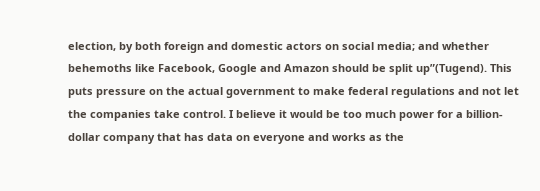election, by both foreign and domestic actors on social media; and whether behemoths like Facebook, Google and Amazon should be split up”(Tugend). This puts pressure on the actual government to make federal regulations and not let the companies take control. I believe it would be too much power for a billion-dollar company that has data on everyone and works as the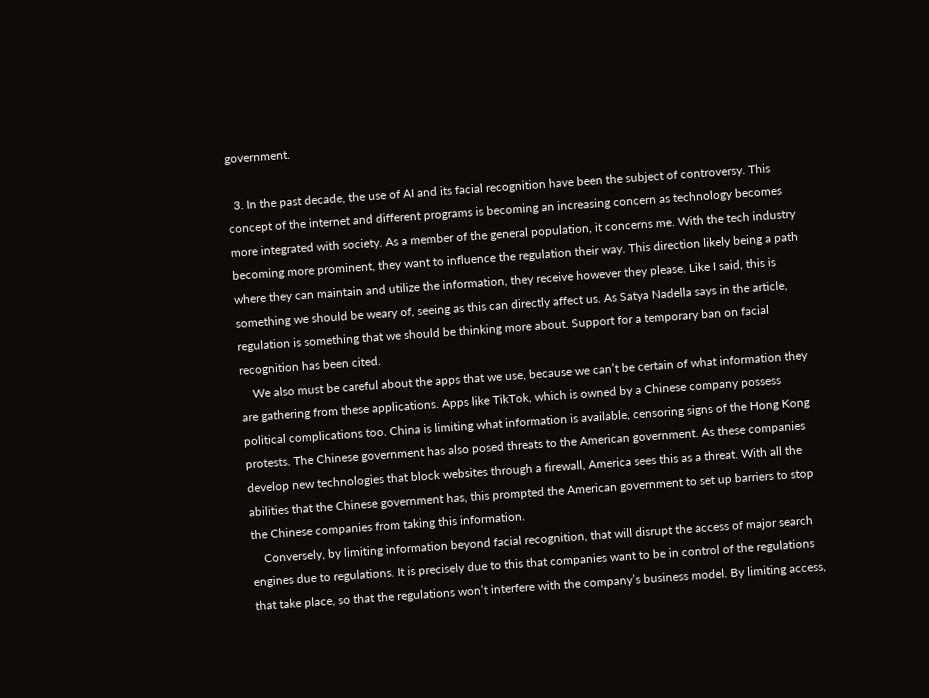government.

  3. In the past decade, the use of AI and its facial recognition have been the subject of controversy. This concept of the internet and different programs is becoming an increasing concern as technology becomes more integrated with society. As a member of the general population, it concerns me. With the tech industry becoming more prominent, they want to influence the regulation their way. This direction likely being a path where they can maintain and utilize the information, they receive however they please. Like I said, this is something we should be weary of, seeing as this can directly affect us. As Satya Nadella says in the article, regulation is something that we should be thinking more about. Support for a temporary ban on facial recognition has been cited.
    We also must be careful about the apps that we use, because we can’t be certain of what information they are gathering from these applications. Apps like TikTok, which is owned by a Chinese company possess political complications too. China is limiting what information is available, censoring signs of the Hong Kong protests. The Chinese government has also posed threats to the American government. As these companies develop new technologies that block websites through a firewall, America sees this as a threat. With all the abilities that the Chinese government has, this prompted the American government to set up barriers to stop the Chinese companies from taking this information.
    Conversely, by limiting information beyond facial recognition, that will disrupt the access of major search engines due to regulations. It is precisely due to this that companies want to be in control of the regulations that take place, so that the regulations won’t interfere with the company’s business model. By limiting access,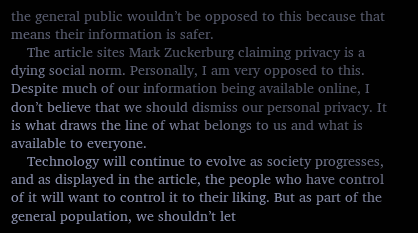the general public wouldn’t be opposed to this because that means their information is safer.
    The article sites Mark Zuckerburg claiming privacy is a dying social norm. Personally, I am very opposed to this. Despite much of our information being available online, I don’t believe that we should dismiss our personal privacy. It is what draws the line of what belongs to us and what is available to everyone.
    Technology will continue to evolve as society progresses, and as displayed in the article, the people who have control of it will want to control it to their liking. But as part of the general population, we shouldn’t let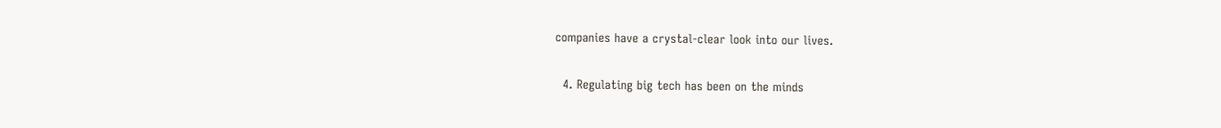companies have a crystal-clear look into our lives.

  4. Regulating big tech has been on the minds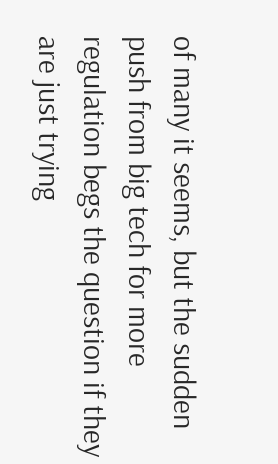of many it seems, but the sudden push from big tech for more regulation begs the question if they are just trying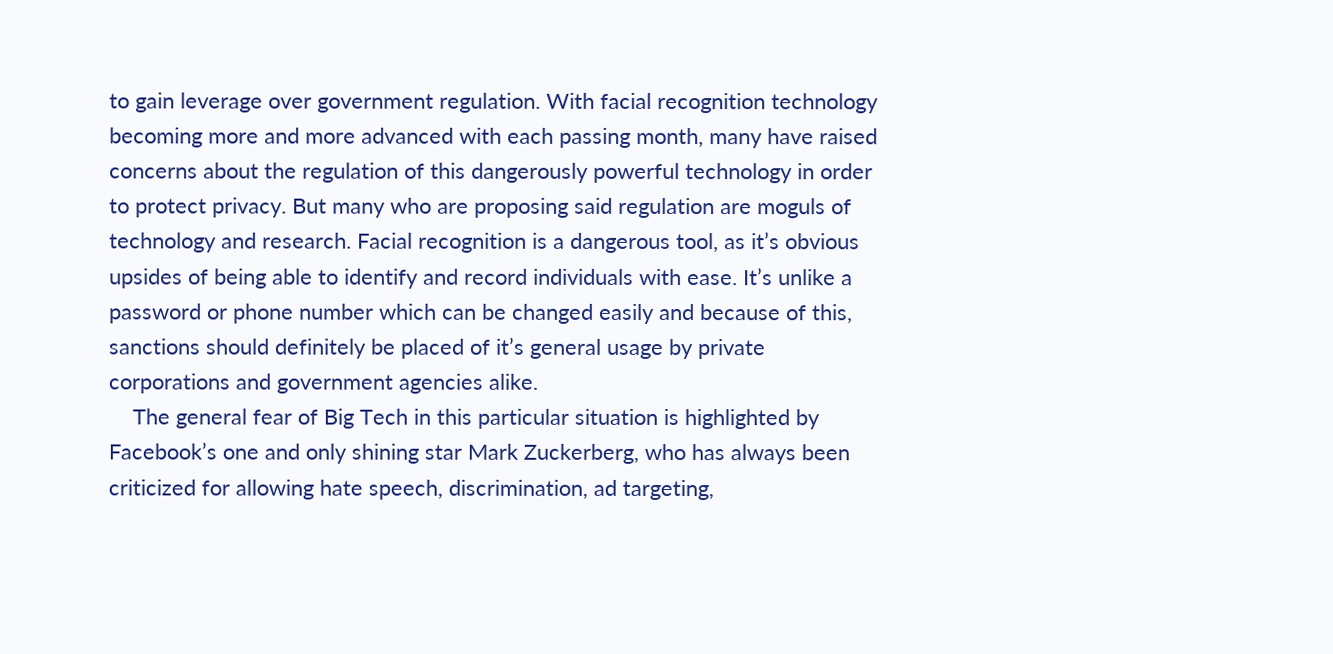to gain leverage over government regulation. With facial recognition technology becoming more and more advanced with each passing month, many have raised concerns about the regulation of this dangerously powerful technology in order to protect privacy. But many who are proposing said regulation are moguls of technology and research. Facial recognition is a dangerous tool, as it’s obvious upsides of being able to identify and record individuals with ease. It’s unlike a password or phone number which can be changed easily and because of this, sanctions should definitely be placed of it’s general usage by private corporations and government agencies alike.
    The general fear of Big Tech in this particular situation is highlighted by Facebook’s one and only shining star Mark Zuckerberg, who has always been criticized for allowing hate speech, discrimination, ad targeting,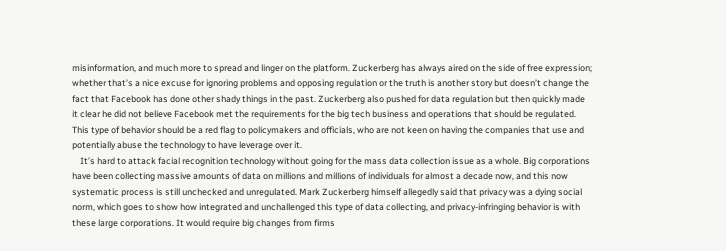misinformation, and much more to spread and linger on the platform. Zuckerberg has always aired on the side of free expression; whether that’s a nice excuse for ignoring problems and opposing regulation or the truth is another story but doesn’t change the fact that Facebook has done other shady things in the past. Zuckerberg also pushed for data regulation but then quickly made it clear he did not believe Facebook met the requirements for the big tech business and operations that should be regulated. This type of behavior should be a red flag to policymakers and officials, who are not keen on having the companies that use and potentially abuse the technology to have leverage over it.
    It’s hard to attack facial recognition technology without going for the mass data collection issue as a whole. Big corporations have been collecting massive amounts of data on millions and millions of individuals for almost a decade now, and this now systematic process is still unchecked and unregulated. Mark Zuckerberg himself allegedly said that privacy was a dying social norm, which goes to show how integrated and unchallenged this type of data collecting, and privacy-infringing behavior is with these large corporations. It would require big changes from firms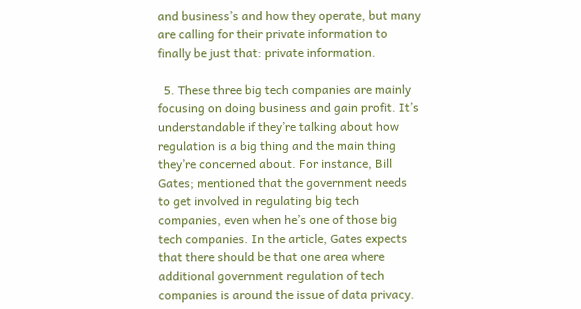and business’s and how they operate, but many are calling for their private information to finally be just that: private information.

  5. These three big tech companies are mainly focusing on doing business and gain profit. It’s understandable if they’re talking about how regulation is a big thing and the main thing they’re concerned about. For instance, Bill Gates; mentioned that the government needs to get involved in regulating big tech companies, even when he’s one of those big tech companies. In the article, Gates expects that there should be that one area where additional government regulation of tech companies is around the issue of data privacy.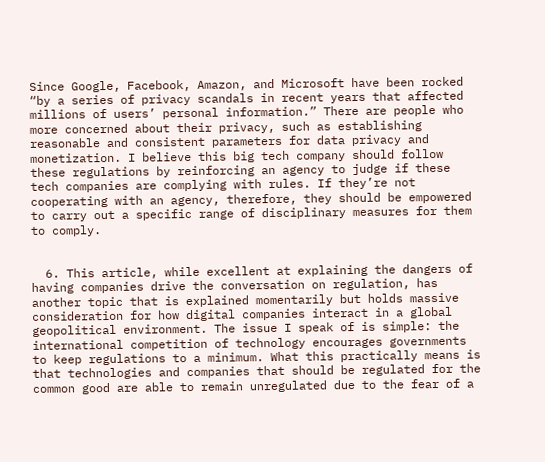Since Google, Facebook, Amazon, and Microsoft have been rocked “by a series of privacy scandals in recent years that affected millions of users’ personal information.” There are people who more concerned about their privacy, such as establishing reasonable and consistent parameters for data privacy and monetization. I believe this big tech company should follow these regulations by reinforcing an agency to judge if these tech companies are complying with rules. If they’re not cooperating with an agency, therefore, they should be empowered to carry out a specific range of disciplinary measures for them to comply.


  6. This article, while excellent at explaining the dangers of having companies drive the conversation on regulation, has another topic that is explained momentarily but holds massive consideration for how digital companies interact in a global geopolitical environment. The issue I speak of is simple: the international competition of technology encourages governments to keep regulations to a minimum. What this practically means is that technologies and companies that should be regulated for the common good are able to remain unregulated due to the fear of a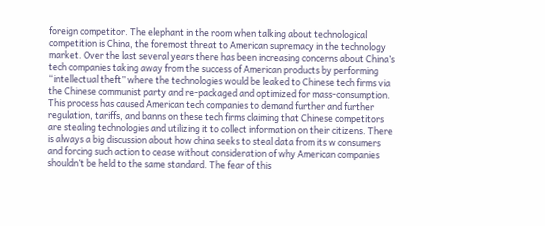foreign competitor. The elephant in the room when talking about technological competition is China, the foremost threat to American supremacy in the technology market. Over the last several years there has been increasing concerns about China’s tech companies taking away from the success of American products by performing “intellectual theft” where the technologies would be leaked to Chinese tech firms via the Chinese communist party and re-packaged and optimized for mass-consumption. This process has caused American tech companies to demand further and further regulation, tariffs, and banns on these tech firms claiming that Chinese competitors are stealing technologies and utilizing it to collect information on their citizens. There is always a big discussion about how china seeks to steal data from its w consumers and forcing such action to cease without consideration of why American companies shouldn’t be held to the same standard. The fear of this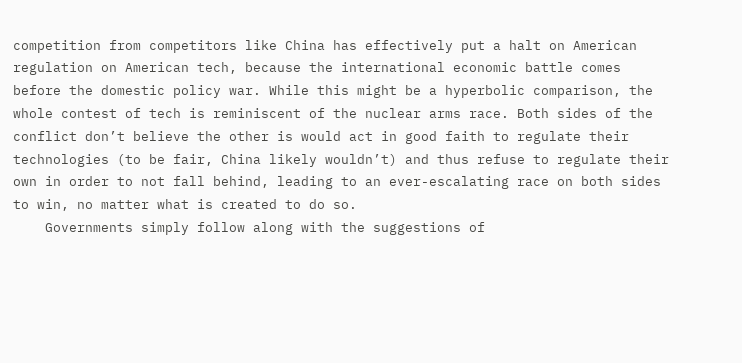competition from competitors like China has effectively put a halt on American regulation on American tech, because the international economic battle comes before the domestic policy war. While this might be a hyperbolic comparison, the whole contest of tech is reminiscent of the nuclear arms race. Both sides of the conflict don’t believe the other is would act in good faith to regulate their technologies (to be fair, China likely wouldn’t) and thus refuse to regulate their own in order to not fall behind, leading to an ever-escalating race on both sides to win, no matter what is created to do so.
    Governments simply follow along with the suggestions of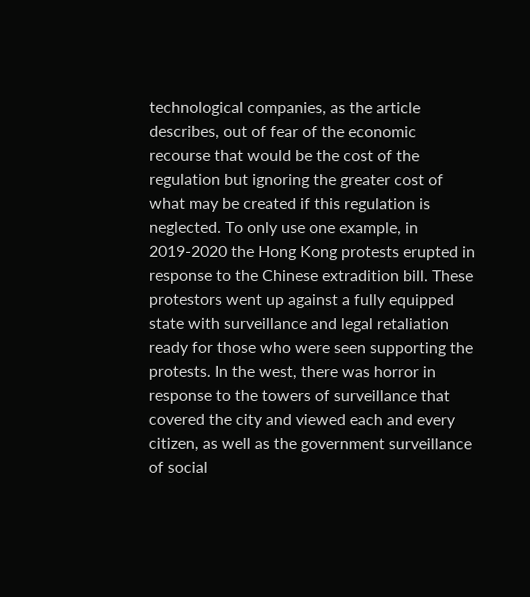technological companies, as the article describes, out of fear of the economic recourse that would be the cost of the regulation but ignoring the greater cost of what may be created if this regulation is neglected. To only use one example, in 2019-2020 the Hong Kong protests erupted in response to the Chinese extradition bill. These protestors went up against a fully equipped state with surveillance and legal retaliation ready for those who were seen supporting the protests. In the west, there was horror in response to the towers of surveillance that covered the city and viewed each and every citizen, as well as the government surveillance of social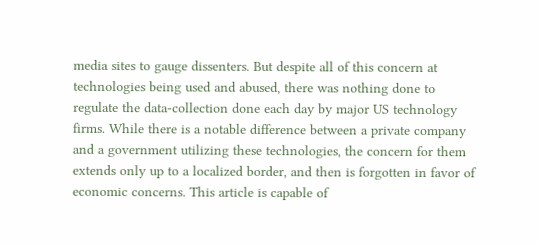media sites to gauge dissenters. But despite all of this concern at technologies being used and abused, there was nothing done to regulate the data-collection done each day by major US technology firms. While there is a notable difference between a private company and a government utilizing these technologies, the concern for them extends only up to a localized border, and then is forgotten in favor of economic concerns. This article is capable of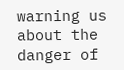warning us about the danger of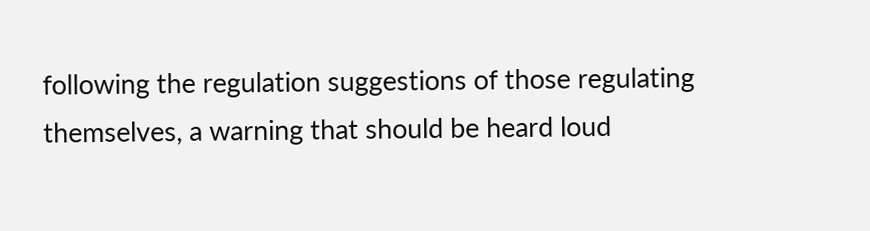following the regulation suggestions of those regulating themselves, a warning that should be heard loud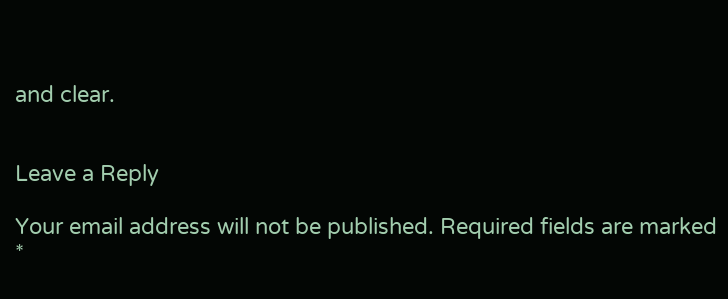and clear.


Leave a Reply

Your email address will not be published. Required fields are marked *